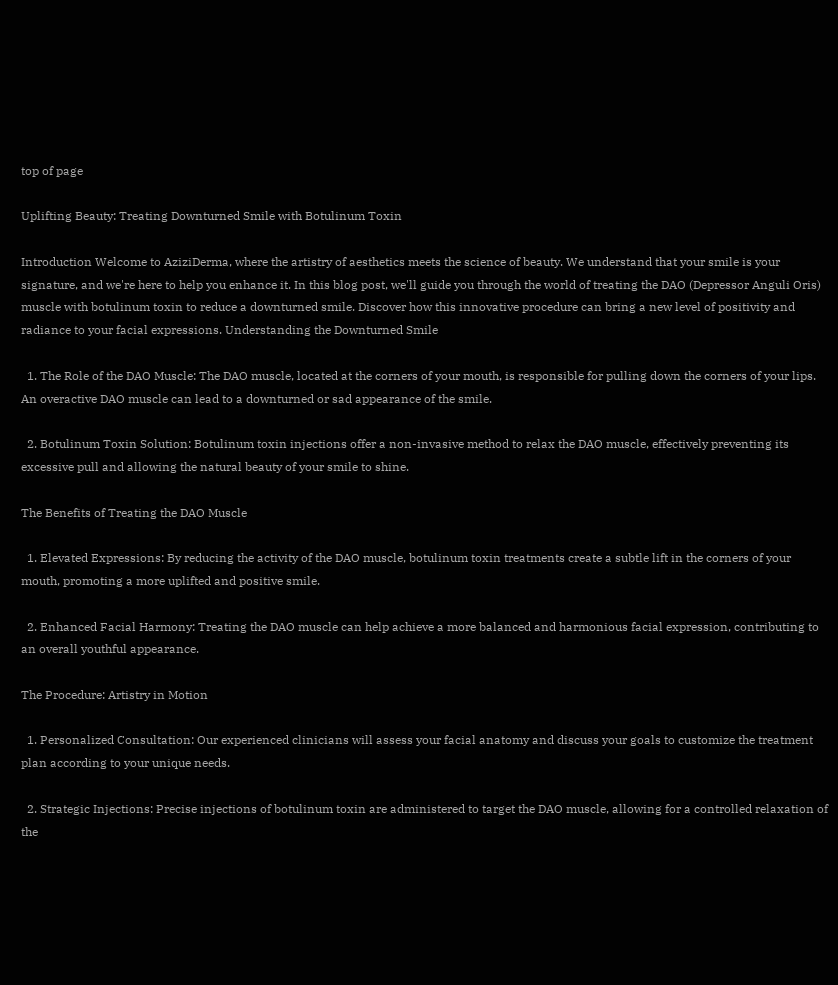top of page

Uplifting Beauty: Treating Downturned Smile with Botulinum Toxin

Introduction Welcome to AziziDerma, where the artistry of aesthetics meets the science of beauty. We understand that your smile is your signature, and we're here to help you enhance it. In this blog post, we'll guide you through the world of treating the DAO (Depressor Anguli Oris) muscle with botulinum toxin to reduce a downturned smile. Discover how this innovative procedure can bring a new level of positivity and radiance to your facial expressions. Understanding the Downturned Smile

  1. The Role of the DAO Muscle: The DAO muscle, located at the corners of your mouth, is responsible for pulling down the corners of your lips. An overactive DAO muscle can lead to a downturned or sad appearance of the smile.

  2. Botulinum Toxin Solution: Botulinum toxin injections offer a non-invasive method to relax the DAO muscle, effectively preventing its excessive pull and allowing the natural beauty of your smile to shine.

The Benefits of Treating the DAO Muscle

  1. Elevated Expressions: By reducing the activity of the DAO muscle, botulinum toxin treatments create a subtle lift in the corners of your mouth, promoting a more uplifted and positive smile.

  2. Enhanced Facial Harmony: Treating the DAO muscle can help achieve a more balanced and harmonious facial expression, contributing to an overall youthful appearance.

The Procedure: Artistry in Motion

  1. Personalized Consultation: Our experienced clinicians will assess your facial anatomy and discuss your goals to customize the treatment plan according to your unique needs.

  2. Strategic Injections: Precise injections of botulinum toxin are administered to target the DAO muscle, allowing for a controlled relaxation of the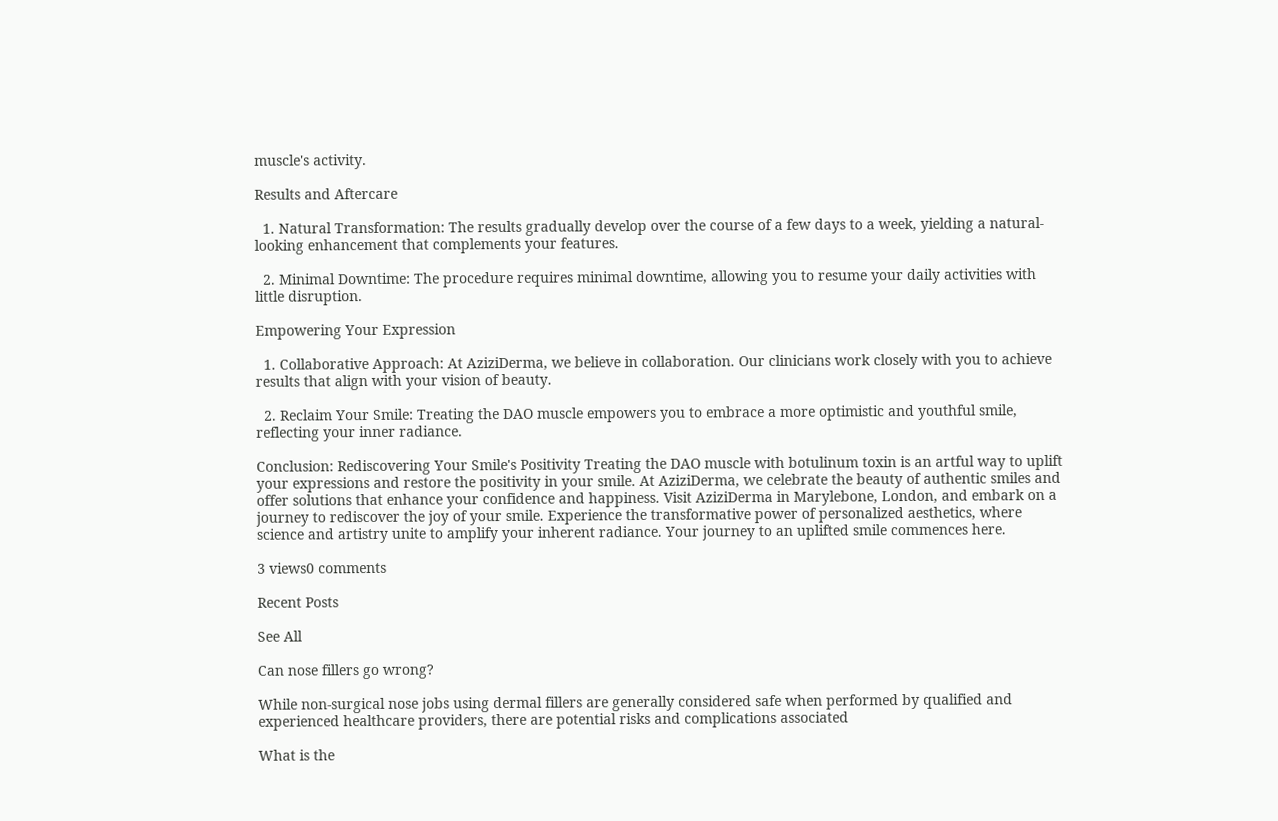muscle's activity.

Results and Aftercare

  1. Natural Transformation: The results gradually develop over the course of a few days to a week, yielding a natural-looking enhancement that complements your features.

  2. Minimal Downtime: The procedure requires minimal downtime, allowing you to resume your daily activities with little disruption.

Empowering Your Expression

  1. Collaborative Approach: At AziziDerma, we believe in collaboration. Our clinicians work closely with you to achieve results that align with your vision of beauty.

  2. Reclaim Your Smile: Treating the DAO muscle empowers you to embrace a more optimistic and youthful smile, reflecting your inner radiance.

Conclusion: Rediscovering Your Smile's Positivity Treating the DAO muscle with botulinum toxin is an artful way to uplift your expressions and restore the positivity in your smile. At AziziDerma, we celebrate the beauty of authentic smiles and offer solutions that enhance your confidence and happiness. Visit AziziDerma in Marylebone, London, and embark on a journey to rediscover the joy of your smile. Experience the transformative power of personalized aesthetics, where science and artistry unite to amplify your inherent radiance. Your journey to an uplifted smile commences here.

3 views0 comments

Recent Posts

See All

Can nose fillers go wrong?

While non-surgical nose jobs using dermal fillers are generally considered safe when performed by qualified and experienced healthcare providers, there are potential risks and complications associated

What is the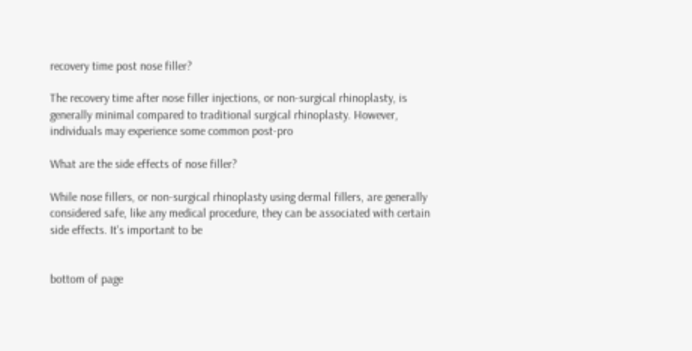recovery time post nose filler?

The recovery time after nose filler injections, or non-surgical rhinoplasty, is generally minimal compared to traditional surgical rhinoplasty. However, individuals may experience some common post-pro

What are the side effects of nose filler?

While nose fillers, or non-surgical rhinoplasty using dermal fillers, are generally considered safe, like any medical procedure, they can be associated with certain side effects. It's important to be


bottom of page